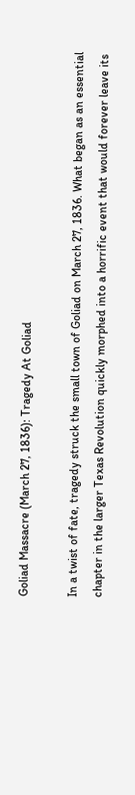Goliad Massacre (March 27, 1836): Tragedy At Goliad

In a twist of fate, tragedy struck the small town of Goliad on March 27, 1836. What began as an essential chapter in the larger Texas Revolution quickly morphed into a horrific event that would forever leave its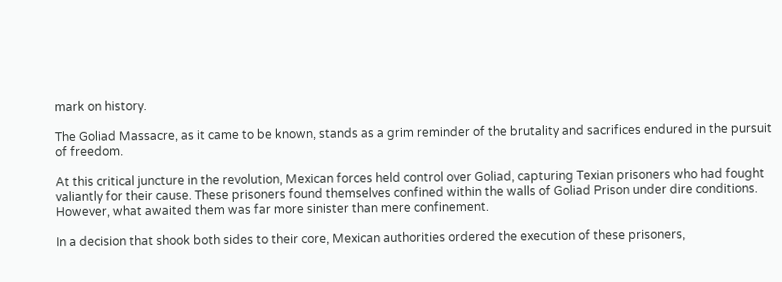mark on history.

The Goliad Massacre, as it came to be known, stands as a grim reminder of the brutality and sacrifices endured in the pursuit of freedom.

At this critical juncture in the revolution, Mexican forces held control over Goliad, capturing Texian prisoners who had fought valiantly for their cause. These prisoners found themselves confined within the walls of Goliad Prison under dire conditions. However, what awaited them was far more sinister than mere confinement.

In a decision that shook both sides to their core, Mexican authorities ordered the execution of these prisoners,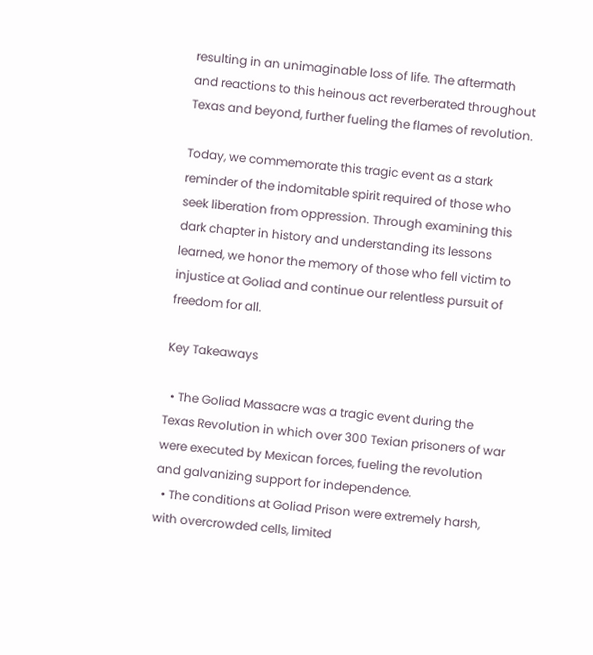resulting in an unimaginable loss of life. The aftermath and reactions to this heinous act reverberated throughout Texas and beyond, further fueling the flames of revolution.

Today, we commemorate this tragic event as a stark reminder of the indomitable spirit required of those who seek liberation from oppression. Through examining this dark chapter in history and understanding its lessons learned, we honor the memory of those who fell victim to injustice at Goliad and continue our relentless pursuit of freedom for all.

Key Takeaways

  • The Goliad Massacre was a tragic event during the Texas Revolution in which over 300 Texian prisoners of war were executed by Mexican forces, fueling the revolution and galvanizing support for independence.
  • The conditions at Goliad Prison were extremely harsh, with overcrowded cells, limited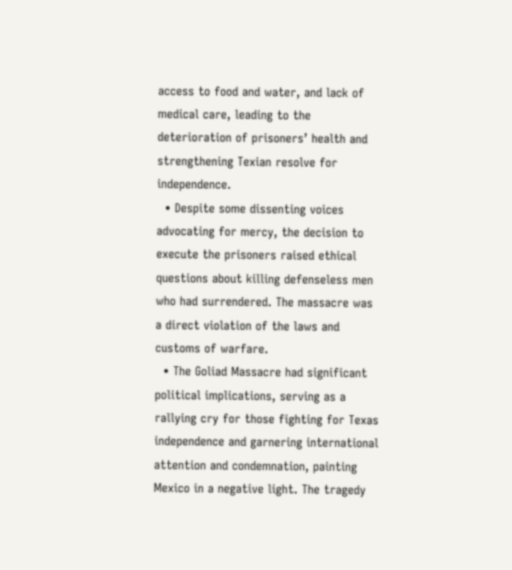access to food and water, and lack of medical care, leading to the deterioration of prisoners’ health and strengthening Texian resolve for independence.
  • Despite some dissenting voices advocating for mercy, the decision to execute the prisoners raised ethical questions about killing defenseless men who had surrendered. The massacre was a direct violation of the laws and customs of warfare.
  • The Goliad Massacre had significant political implications, serving as a rallying cry for those fighting for Texas independence and garnering international attention and condemnation, painting Mexico in a negative light. The tragedy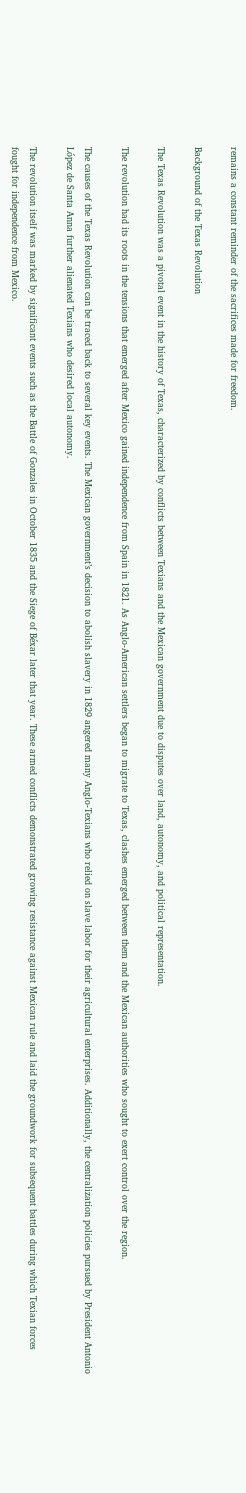remains a constant reminder of the sacrifices made for freedom.

Background of the Texas Revolution

The Texas Revolution was a pivotal event in the history of Texas, characterized by conflicts between Texians and the Mexican government due to disputes over land, autonomy, and political representation.

The revolution had its roots in the tensions that emerged after Mexico gained independence from Spain in 1821. As Anglo-American settlers began to migrate to Texas, clashes emerged between them and the Mexican authorities who sought to exert control over the region.

The causes of the Texas Revolution can be traced back to several key events. The Mexican government’s decision to abolish slavery in 1829 angered many Anglo-Texians who relied on slave labor for their agricultural enterprises. Additionally, the centralization policies pursued by President Antonio López de Santa Anna further alienated Texians who desired local autonomy.

The revolution itself was marked by significant events such as the Battle of Gonzales in October 1835 and the Siege of Béxar later that year. These armed conflicts demonstrated growing resistance against Mexican rule and laid the groundwork for subsequent battles during which Texian forces fought for independence from Mexico.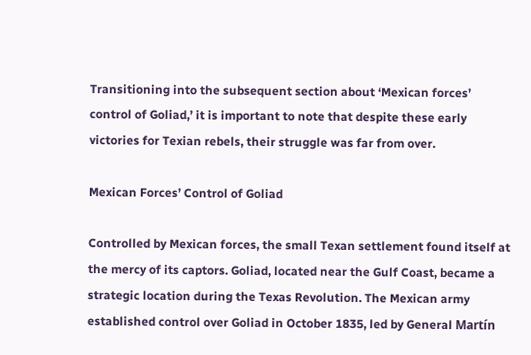Transitioning into the subsequent section about ‘Mexican forces’ control of Goliad,’ it is important to note that despite these early victories for Texian rebels, their struggle was far from over.

Mexican Forces’ Control of Goliad

Controlled by Mexican forces, the small Texan settlement found itself at the mercy of its captors. Goliad, located near the Gulf Coast, became a strategic location during the Texas Revolution. The Mexican army established control over Goliad in October 1835, led by General Martín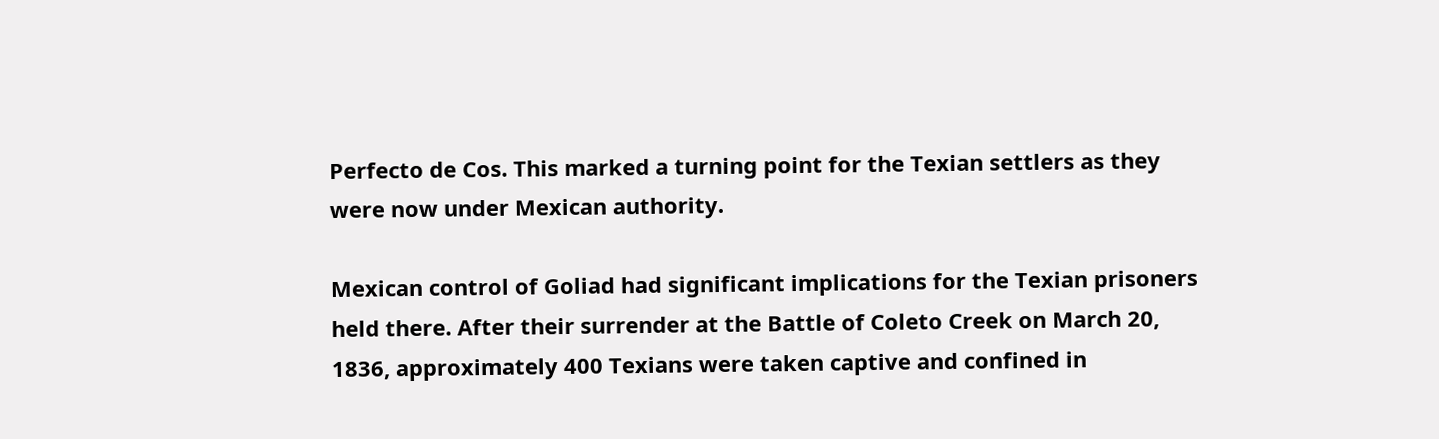Perfecto de Cos. This marked a turning point for the Texian settlers as they were now under Mexican authority.

Mexican control of Goliad had significant implications for the Texian prisoners held there. After their surrender at the Battle of Coleto Creek on March 20, 1836, approximately 400 Texians were taken captive and confined in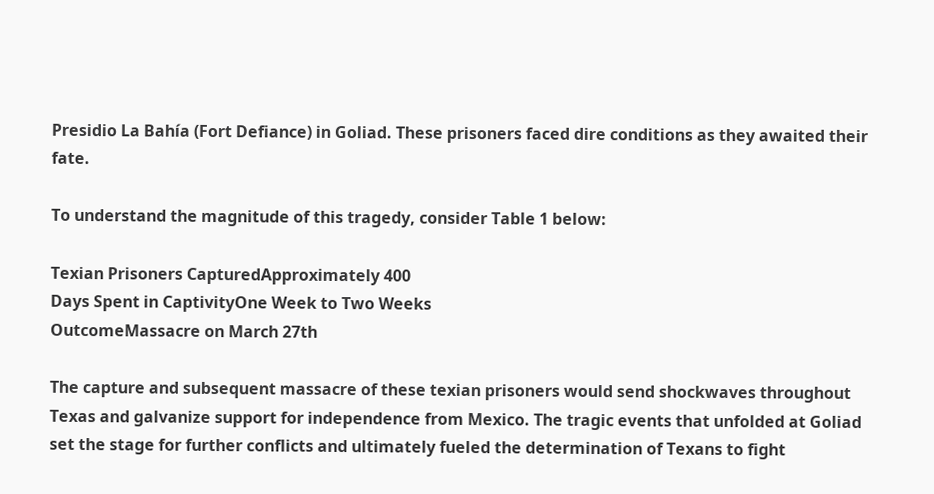Presidio La Bahía (Fort Defiance) in Goliad. These prisoners faced dire conditions as they awaited their fate.

To understand the magnitude of this tragedy, consider Table 1 below:

Texian Prisoners CapturedApproximately 400
Days Spent in CaptivityOne Week to Two Weeks
OutcomeMassacre on March 27th

The capture and subsequent massacre of these texian prisoners would send shockwaves throughout Texas and galvanize support for independence from Mexico. The tragic events that unfolded at Goliad set the stage for further conflicts and ultimately fueled the determination of Texans to fight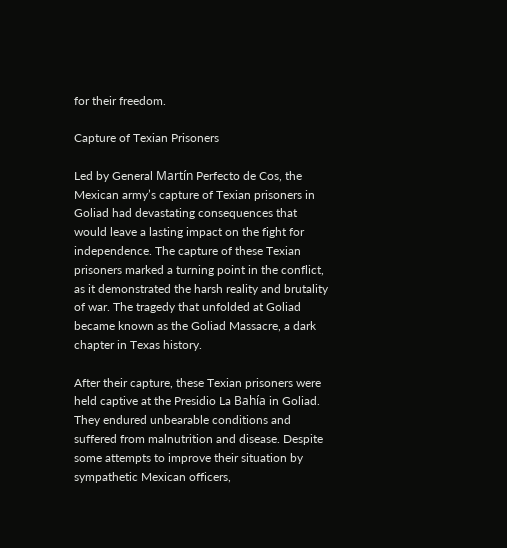for their freedom.

Capture of Texian Prisoners

Led by General Martín Perfecto de Cos, the Mexican army’s capture of Texian prisoners in Goliad had devastating consequences that would leave a lasting impact on the fight for independence. The capture of these Texian prisoners marked a turning point in the conflict, as it demonstrated the harsh reality and brutality of war. The tragedy that unfolded at Goliad became known as the Goliad Massacre, a dark chapter in Texas history.

After their capture, these Texian prisoners were held captive at the Presidio La Bahía in Goliad. They endured unbearable conditions and suffered from malnutrition and disease. Despite some attempts to improve their situation by sympathetic Mexican officers,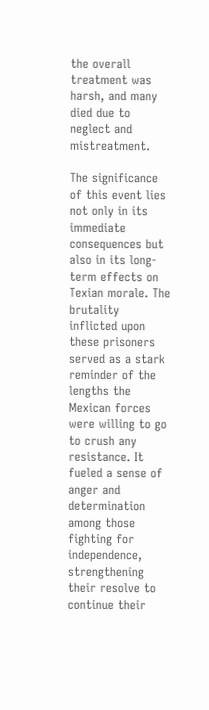the overall treatment was harsh, and many died due to neglect and mistreatment.

The significance of this event lies not only in its immediate consequences but also in its long-term effects on Texian morale. The brutality inflicted upon these prisoners served as a stark reminder of the lengths the Mexican forces were willing to go to crush any resistance. It fueled a sense of anger and determination among those fighting for independence, strengthening their resolve to continue their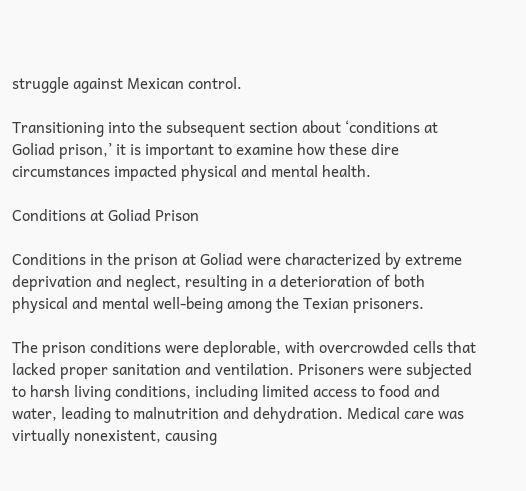struggle against Mexican control.

Transitioning into the subsequent section about ‘conditions at Goliad prison,’ it is important to examine how these dire circumstances impacted physical and mental health.

Conditions at Goliad Prison

Conditions in the prison at Goliad were characterized by extreme deprivation and neglect, resulting in a deterioration of both physical and mental well-being among the Texian prisoners.

The prison conditions were deplorable, with overcrowded cells that lacked proper sanitation and ventilation. Prisoners were subjected to harsh living conditions, including limited access to food and water, leading to malnutrition and dehydration. Medical care was virtually nonexistent, causing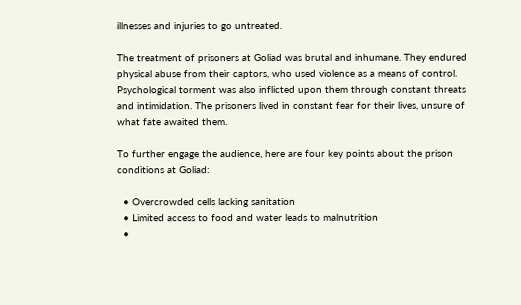illnesses and injuries to go untreated.

The treatment of prisoners at Goliad was brutal and inhumane. They endured physical abuse from their captors, who used violence as a means of control. Psychological torment was also inflicted upon them through constant threats and intimidation. The prisoners lived in constant fear for their lives, unsure of what fate awaited them.

To further engage the audience, here are four key points about the prison conditions at Goliad:

  • Overcrowded cells lacking sanitation
  • Limited access to food and water leads to malnutrition
  •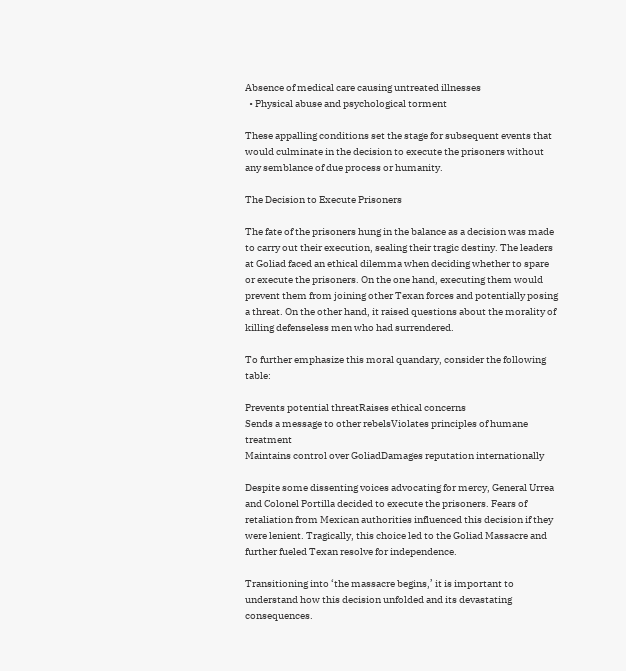Absence of medical care causing untreated illnesses
  • Physical abuse and psychological torment

These appalling conditions set the stage for subsequent events that would culminate in the decision to execute the prisoners without any semblance of due process or humanity.

The Decision to Execute Prisoners

The fate of the prisoners hung in the balance as a decision was made to carry out their execution, sealing their tragic destiny. The leaders at Goliad faced an ethical dilemma when deciding whether to spare or execute the prisoners. On the one hand, executing them would prevent them from joining other Texan forces and potentially posing a threat. On the other hand, it raised questions about the morality of killing defenseless men who had surrendered.

To further emphasize this moral quandary, consider the following table:

Prevents potential threatRaises ethical concerns
Sends a message to other rebelsViolates principles of humane treatment
Maintains control over GoliadDamages reputation internationally

Despite some dissenting voices advocating for mercy, General Urrea and Colonel Portilla decided to execute the prisoners. Fears of retaliation from Mexican authorities influenced this decision if they were lenient. Tragically, this choice led to the Goliad Massacre and further fueled Texan resolve for independence.

Transitioning into ‘the massacre begins,’ it is important to understand how this decision unfolded and its devastating consequences.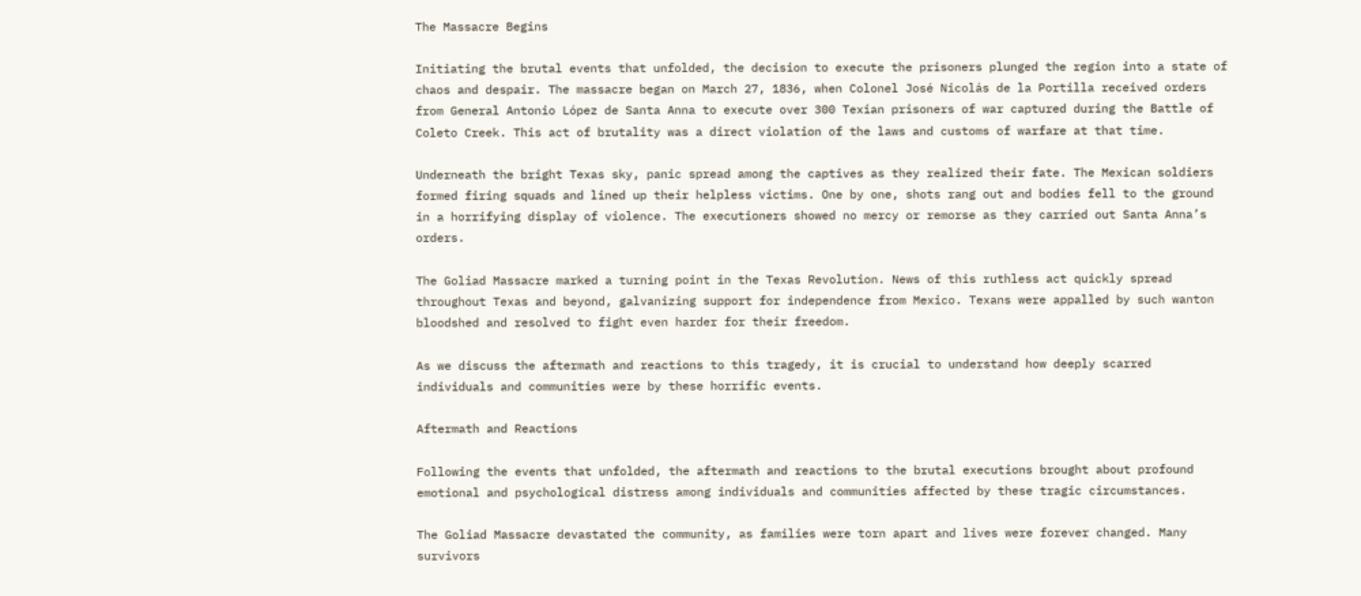The Massacre Begins

Initiating the brutal events that unfolded, the decision to execute the prisoners plunged the region into a state of chaos and despair. The massacre began on March 27, 1836, when Colonel José Nicolás de la Portilla received orders from General Antonio López de Santa Anna to execute over 300 Texian prisoners of war captured during the Battle of Coleto Creek. This act of brutality was a direct violation of the laws and customs of warfare at that time.

Underneath the bright Texas sky, panic spread among the captives as they realized their fate. The Mexican soldiers formed firing squads and lined up their helpless victims. One by one, shots rang out and bodies fell to the ground in a horrifying display of violence. The executioners showed no mercy or remorse as they carried out Santa Anna’s orders.

The Goliad Massacre marked a turning point in the Texas Revolution. News of this ruthless act quickly spread throughout Texas and beyond, galvanizing support for independence from Mexico. Texans were appalled by such wanton bloodshed and resolved to fight even harder for their freedom.

As we discuss the aftermath and reactions to this tragedy, it is crucial to understand how deeply scarred individuals and communities were by these horrific events.

Aftermath and Reactions

Following the events that unfolded, the aftermath and reactions to the brutal executions brought about profound emotional and psychological distress among individuals and communities affected by these tragic circumstances.

The Goliad Massacre devastated the community, as families were torn apart and lives were forever changed. Many survivors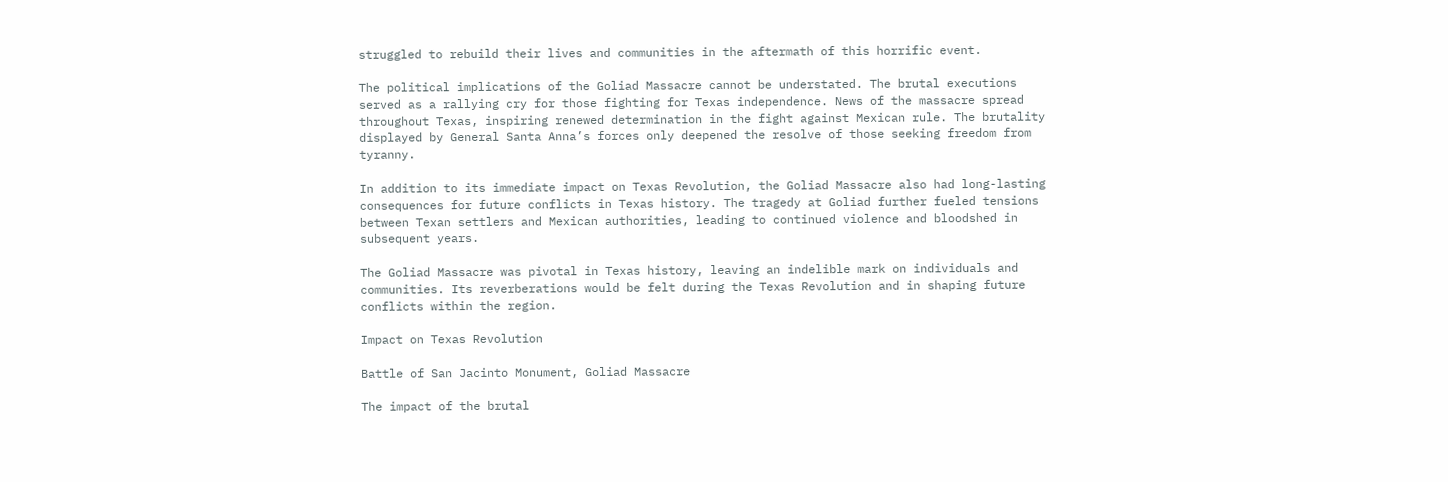struggled to rebuild their lives and communities in the aftermath of this horrific event.

The political implications of the Goliad Massacre cannot be understated. The brutal executions served as a rallying cry for those fighting for Texas independence. News of the massacre spread throughout Texas, inspiring renewed determination in the fight against Mexican rule. The brutality displayed by General Santa Anna’s forces only deepened the resolve of those seeking freedom from tyranny.

In addition to its immediate impact on Texas Revolution, the Goliad Massacre also had long-lasting consequences for future conflicts in Texas history. The tragedy at Goliad further fueled tensions between Texan settlers and Mexican authorities, leading to continued violence and bloodshed in subsequent years.

The Goliad Massacre was pivotal in Texas history, leaving an indelible mark on individuals and communities. Its reverberations would be felt during the Texas Revolution and in shaping future conflicts within the region.

Impact on Texas Revolution

Battle of San Jacinto Monument, Goliad Massacre

The impact of the brutal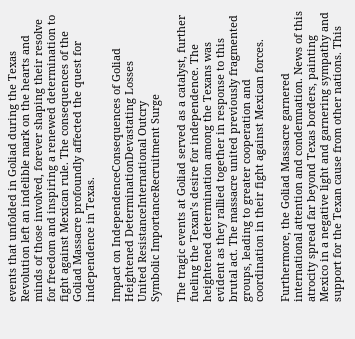events that unfolded in Goliad during the Texas Revolution left an indelible mark on the hearts and minds of those involved, forever shaping their resolve for freedom and inspiring a renewed determination to fight against Mexican rule. The consequences of the Goliad Massacre profoundly affected the quest for independence in Texas.

Impact on IndependenceConsequences of Goliad
Heightened DeterminationDevastating Losses
United ResistanceInternational Outcry
Symbolic ImportanceRecruitment Surge

The tragic events at Goliad served as a catalyst, further fueling the Texan’s desire for independence. The heightened determination among the Texans was evident as they rallied together in response to this brutal act. The massacre united previously fragmented groups, leading to greater cooperation and coordination in their fight against Mexican forces.

Furthermore, the Goliad Massacre garnered international attention and condemnation. News of this atrocity spread far beyond Texas borders, painting Mexico in a negative light and garnering sympathy and support for the Texan cause from other nations. This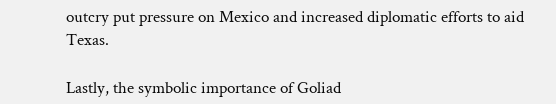outcry put pressure on Mexico and increased diplomatic efforts to aid Texas.

Lastly, the symbolic importance of Goliad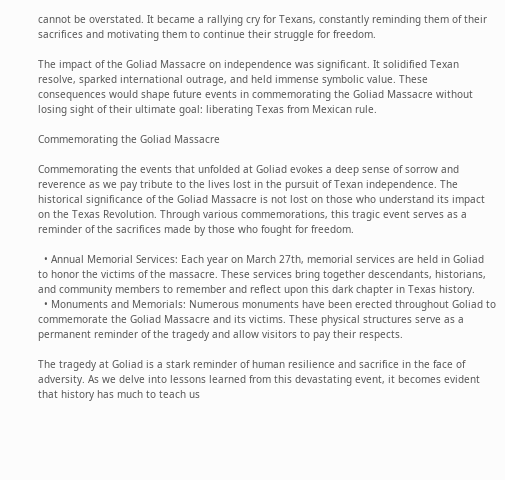cannot be overstated. It became a rallying cry for Texans, constantly reminding them of their sacrifices and motivating them to continue their struggle for freedom.

The impact of the Goliad Massacre on independence was significant. It solidified Texan resolve, sparked international outrage, and held immense symbolic value. These consequences would shape future events in commemorating the Goliad Massacre without losing sight of their ultimate goal: liberating Texas from Mexican rule.

Commemorating the Goliad Massacre

Commemorating the events that unfolded at Goliad evokes a deep sense of sorrow and reverence as we pay tribute to the lives lost in the pursuit of Texan independence. The historical significance of the Goliad Massacre is not lost on those who understand its impact on the Texas Revolution. Through various commemorations, this tragic event serves as a reminder of the sacrifices made by those who fought for freedom.

  • Annual Memorial Services: Each year on March 27th, memorial services are held in Goliad to honor the victims of the massacre. These services bring together descendants, historians, and community members to remember and reflect upon this dark chapter in Texas history.
  • Monuments and Memorials: Numerous monuments have been erected throughout Goliad to commemorate the Goliad Massacre and its victims. These physical structures serve as a permanent reminder of the tragedy and allow visitors to pay their respects.

The tragedy at Goliad is a stark reminder of human resilience and sacrifice in the face of adversity. As we delve into lessons learned from this devastating event, it becomes evident that history has much to teach us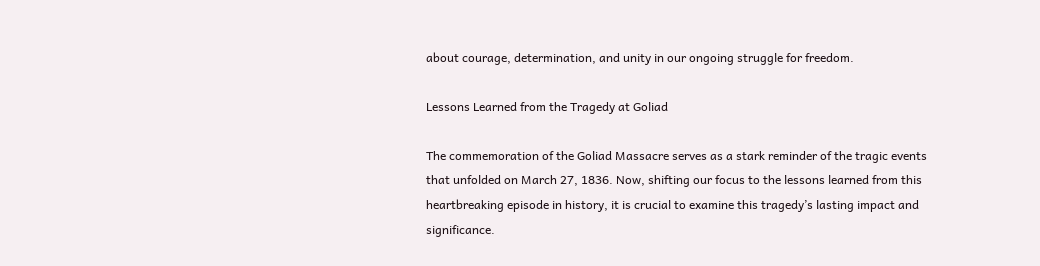about courage, determination, and unity in our ongoing struggle for freedom.

Lessons Learned from the Tragedy at Goliad

The commemoration of the Goliad Massacre serves as a stark reminder of the tragic events that unfolded on March 27, 1836. Now, shifting our focus to the lessons learned from this heartbreaking episode in history, it is crucial to examine this tragedy’s lasting impact and significance.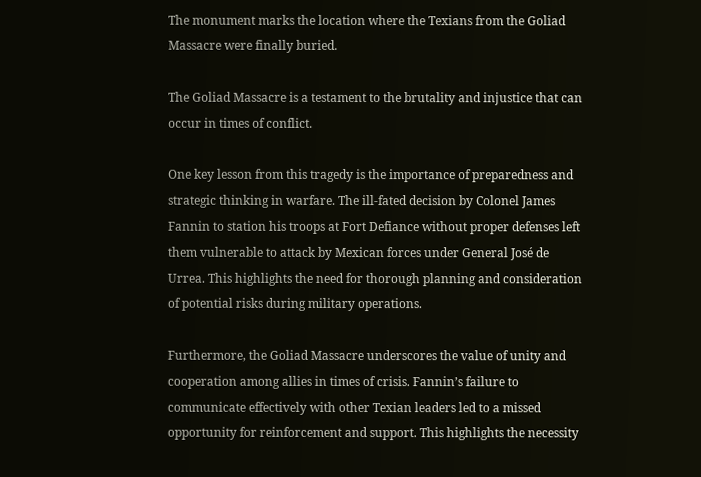The monument marks the location where the Texians from the Goliad Massacre were finally buried.

The Goliad Massacre is a testament to the brutality and injustice that can occur in times of conflict.

One key lesson from this tragedy is the importance of preparedness and strategic thinking in warfare. The ill-fated decision by Colonel James Fannin to station his troops at Fort Defiance without proper defenses left them vulnerable to attack by Mexican forces under General José de Urrea. This highlights the need for thorough planning and consideration of potential risks during military operations.

Furthermore, the Goliad Massacre underscores the value of unity and cooperation among allies in times of crisis. Fannin’s failure to communicate effectively with other Texian leaders led to a missed opportunity for reinforcement and support. This highlights the necessity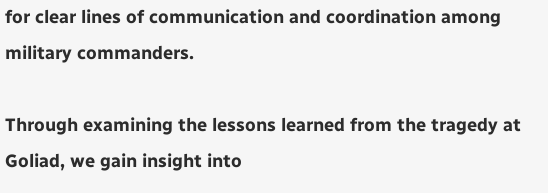for clear lines of communication and coordination among military commanders.

Through examining the lessons learned from the tragedy at Goliad, we gain insight into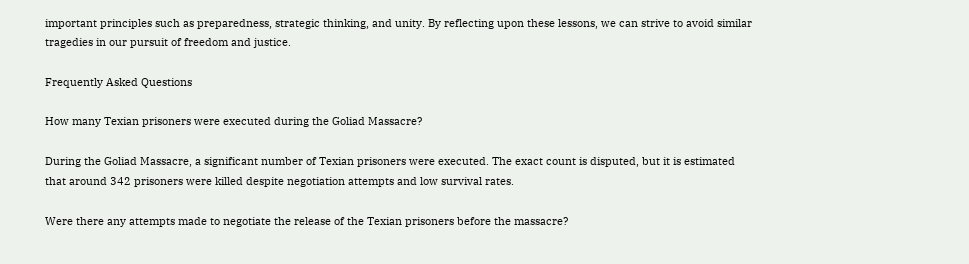important principles such as preparedness, strategic thinking, and unity. By reflecting upon these lessons, we can strive to avoid similar tragedies in our pursuit of freedom and justice.

Frequently Asked Questions

How many Texian prisoners were executed during the Goliad Massacre?

During the Goliad Massacre, a significant number of Texian prisoners were executed. The exact count is disputed, but it is estimated that around 342 prisoners were killed despite negotiation attempts and low survival rates.

Were there any attempts made to negotiate the release of the Texian prisoners before the massacre?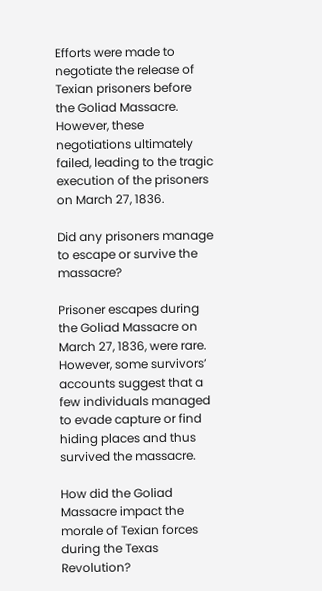Efforts were made to negotiate the release of Texian prisoners before the Goliad Massacre. However, these negotiations ultimately failed, leading to the tragic execution of the prisoners on March 27, 1836.

Did any prisoners manage to escape or survive the massacre?

Prisoner escapes during the Goliad Massacre on March 27, 1836, were rare. However, some survivors’ accounts suggest that a few individuals managed to evade capture or find hiding places and thus survived the massacre.

How did the Goliad Massacre impact the morale of Texian forces during the Texas Revolution?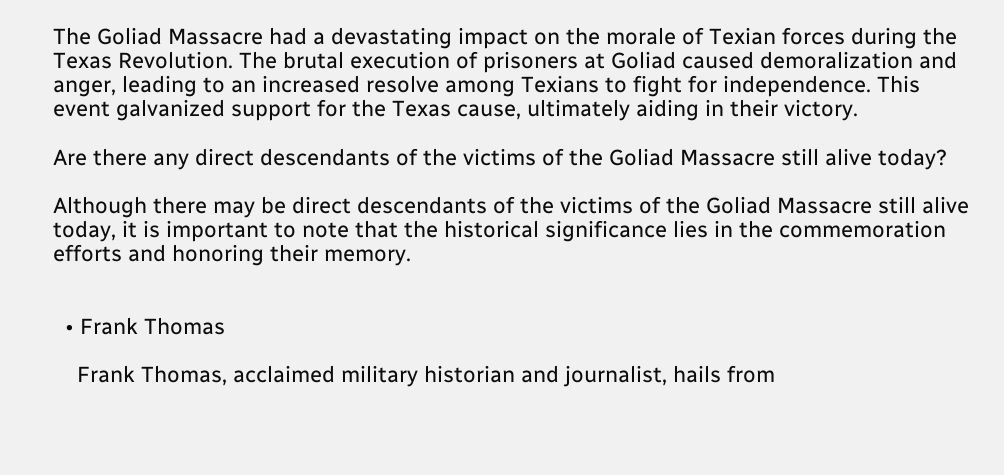The Goliad Massacre had a devastating impact on the morale of Texian forces during the Texas Revolution. The brutal execution of prisoners at Goliad caused demoralization and anger, leading to an increased resolve among Texians to fight for independence. This event galvanized support for the Texas cause, ultimately aiding in their victory.

Are there any direct descendants of the victims of the Goliad Massacre still alive today?

Although there may be direct descendants of the victims of the Goliad Massacre still alive today, it is important to note that the historical significance lies in the commemoration efforts and honoring their memory.


  • Frank Thomas

    Frank Thomas, acclaimed military historian and journalist, hails from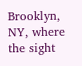Brooklyn, NY, where the sight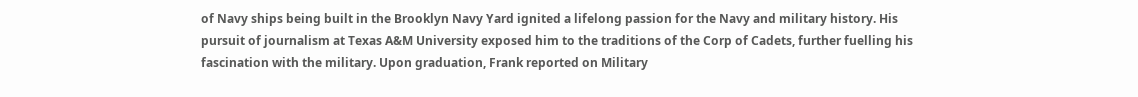of Navy ships being built in the Brooklyn Navy Yard ignited a lifelong passion for the Navy and military history. His pursuit of journalism at Texas A&M University exposed him to the traditions of the Corp of Cadets, further fuelling his fascination with the military. Upon graduation, Frank reported on Military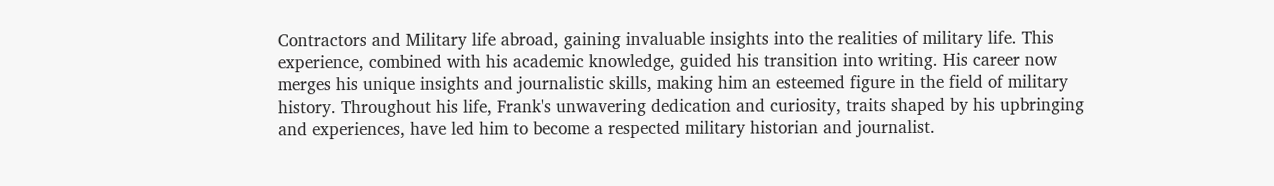Contractors and Military life abroad, gaining invaluable insights into the realities of military life. This experience, combined with his academic knowledge, guided his transition into writing. His career now merges his unique insights and journalistic skills, making him an esteemed figure in the field of military history. Throughout his life, Frank's unwavering dedication and curiosity, traits shaped by his upbringing and experiences, have led him to become a respected military historian and journalist.